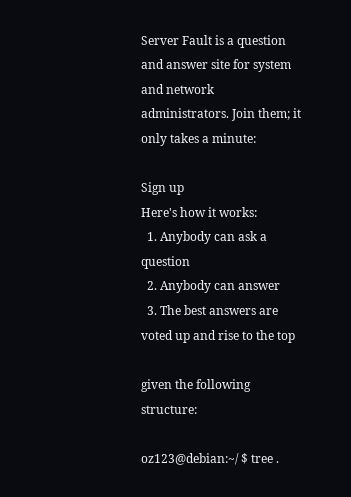Server Fault is a question and answer site for system and network administrators. Join them; it only takes a minute:

Sign up
Here's how it works:
  1. Anybody can ask a question
  2. Anybody can answer
  3. The best answers are voted up and rise to the top

given the following structure:

oz123@debian:~/ $ tree .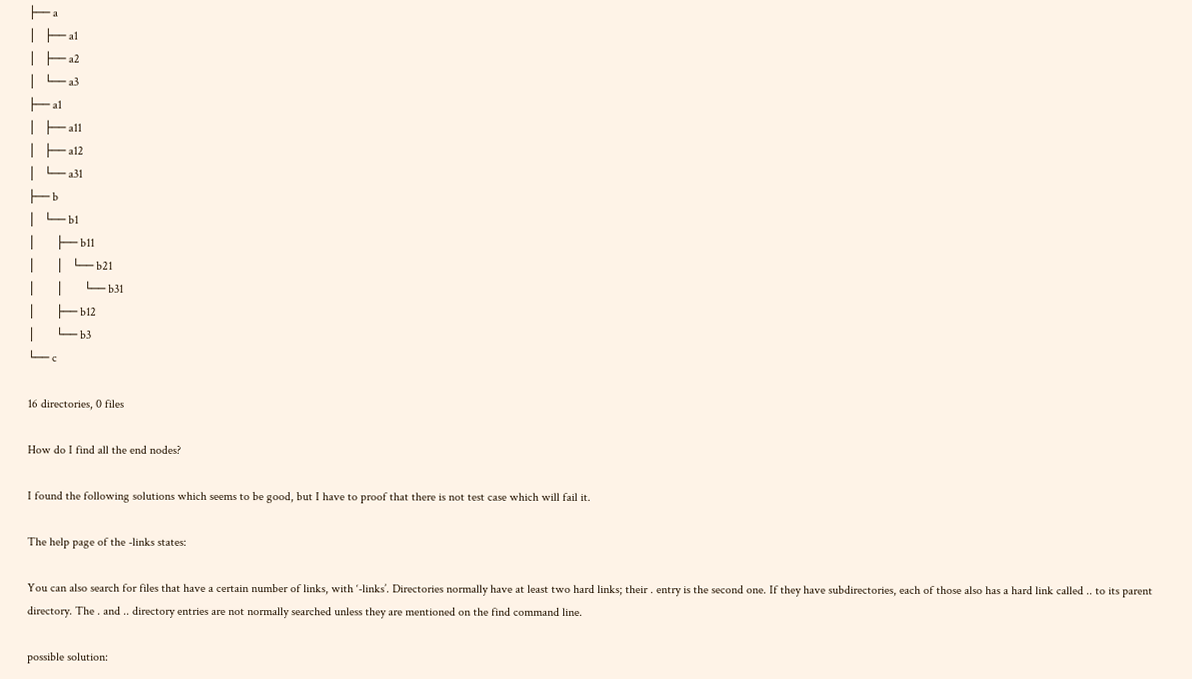├── a
│   ├── a1
│   ├── a2
│   └── a3
├── a1
│   ├── a11
│   ├── a12
│   └── a31
├── b
│   └── b1
│       ├── b11
│       │   └── b21
│       │       └── b31
│       ├── b12
│       └── b3
└── c

16 directories, 0 files

How do I find all the end nodes?

I found the following solutions which seems to be good, but I have to proof that there is not test case which will fail it.

The help page of the -links states:

You can also search for files that have a certain number of links, with ‘-links’. Directories normally have at least two hard links; their . entry is the second one. If they have subdirectories, each of those also has a hard link called .. to its parent directory. The . and .. directory entries are not normally searched unless they are mentioned on the find command line.

possible solution: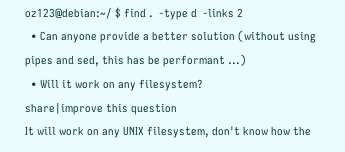oz123@debian:~/ $ find .  -type d  -links 2
  • Can anyone provide a better solution (without using pipes and sed, this has be performant ...)
  • Will it work on any filesystem?
share|improve this question
It will work on any UNIX filesystem, don't know how the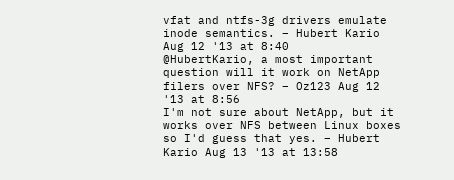vfat and ntfs-3g drivers emulate inode semantics. – Hubert Kario Aug 12 '13 at 8:40
@HubertKario, a most important question will it work on NetApp filers over NFS? – Oz123 Aug 12 '13 at 8:56
I'm not sure about NetApp, but it works over NFS between Linux boxes so I'd guess that yes. – Hubert Kario Aug 13 '13 at 13:58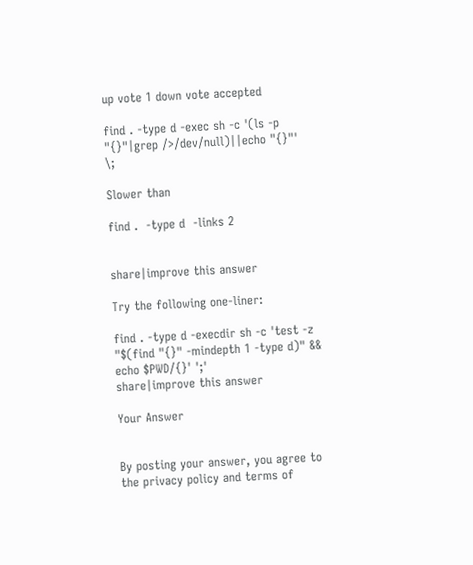up vote 1 down vote accepted

find . -type d -exec sh -c '(ls -p "{}"|grep />/dev/null)||echo "{}"' \;

Slower than

find .  -type d  -links 2


share|improve this answer

Try the following one-liner:

find . -type d -execdir sh -c 'test -z "$(find "{}" -mindepth 1 -type d)" && echo $PWD/{}' ';'
share|improve this answer

Your Answer


By posting your answer, you agree to the privacy policy and terms of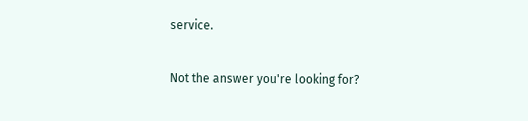service.

Not the answer you're looking for?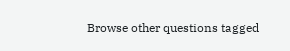Browse other questions tagged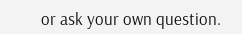or ask your own question.